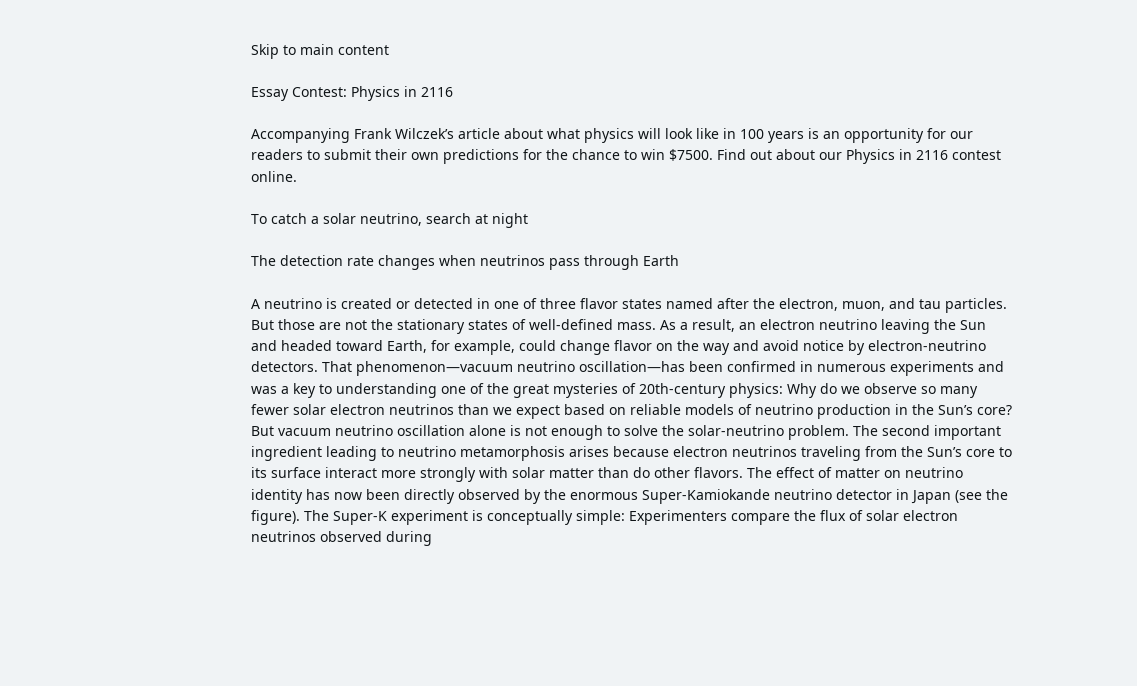Skip to main content

Essay Contest: Physics in 2116

Accompanying Frank Wilczek’s article about what physics will look like in 100 years is an opportunity for our readers to submit their own predictions for the chance to win $7500. Find out about our Physics in 2116 contest online.

To catch a solar neutrino, search at night

The detection rate changes when neutrinos pass through Earth

A neutrino is created or detected in one of three flavor states named after the electron, muon, and tau particles. But those are not the stationary states of well-defined mass. As a result, an electron neutrino leaving the Sun and headed toward Earth, for example, could change flavor on the way and avoid notice by electron-neutrino detectors. That phenomenon—vacuum neutrino oscillation—has been confirmed in numerous experiments and was a key to understanding one of the great mysteries of 20th-century physics: Why do we observe so many fewer solar electron neutrinos than we expect based on reliable models of neutrino production in the Sun’s core? But vacuum neutrino oscillation alone is not enough to solve the solar-neutrino problem. The second important ingredient leading to neutrino metamorphosis arises because electron neutrinos traveling from the Sun’s core to its surface interact more strongly with solar matter than do other flavors. The effect of matter on neutrino identity has now been directly observed by the enormous Super-Kamiokande neutrino detector in Japan (see the figure). The Super-K experiment is conceptually simple: Experimenters compare the flux of solar electron neutrinos observed during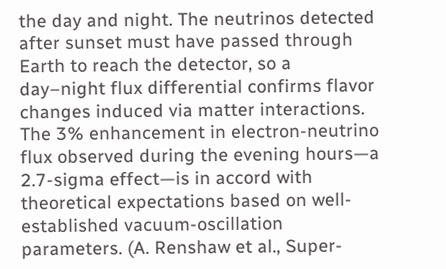the day and night. The neutrinos detected after sunset must have passed through Earth to reach the detector, so a day–night flux differential confirms flavor changes induced via matter interactions. The 3% enhancement in electron-neutrino flux observed during the evening hours—a 2.7-sigma effect—is in accord with theoretical expectations based on well-established vacuum-oscillation parameters. (A. Renshaw et al., Super-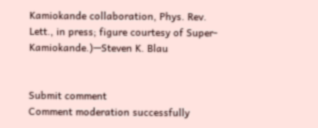Kamiokande collaboration, Phys. Rev. Lett., in press; figure courtesy of Super-Kamiokande.)—Steven K. Blau


Submit comment
Comment moderation successfully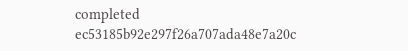completed
ec53185b92e297f26a707ada48e7a20c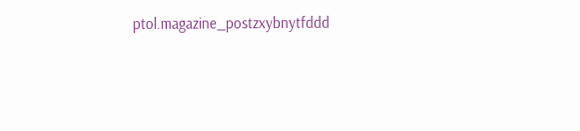ptol.magazine_postzxybnytfddd